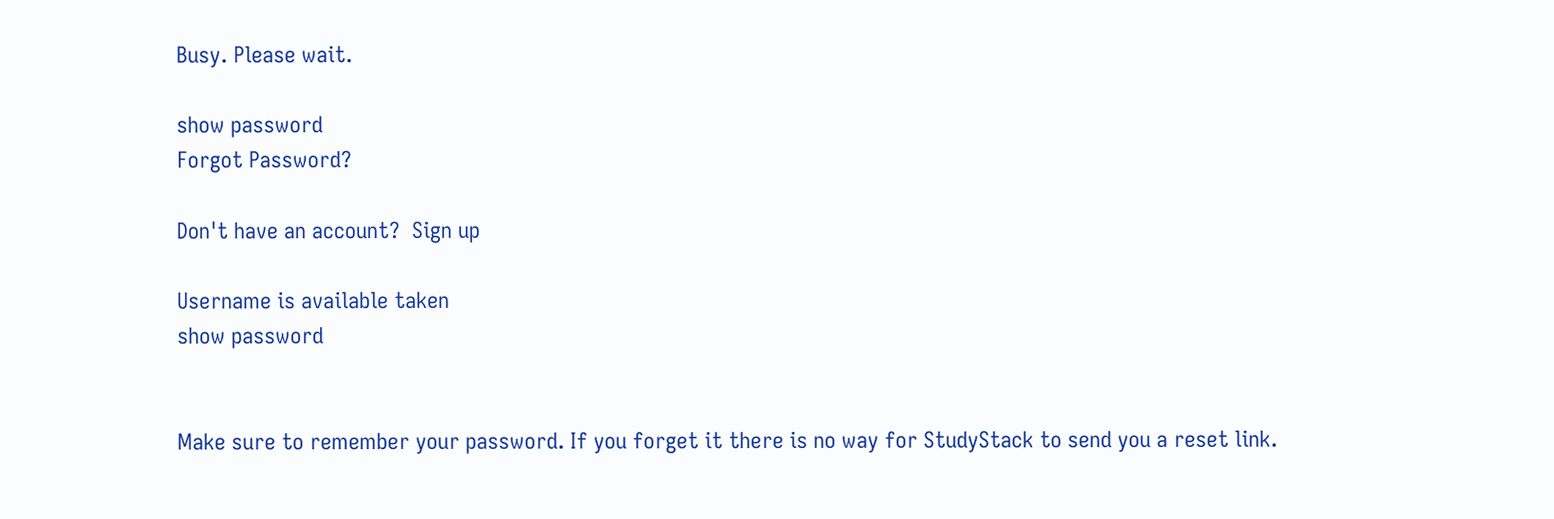Busy. Please wait.

show password
Forgot Password?

Don't have an account?  Sign up

Username is available taken
show password


Make sure to remember your password. If you forget it there is no way for StudyStack to send you a reset link.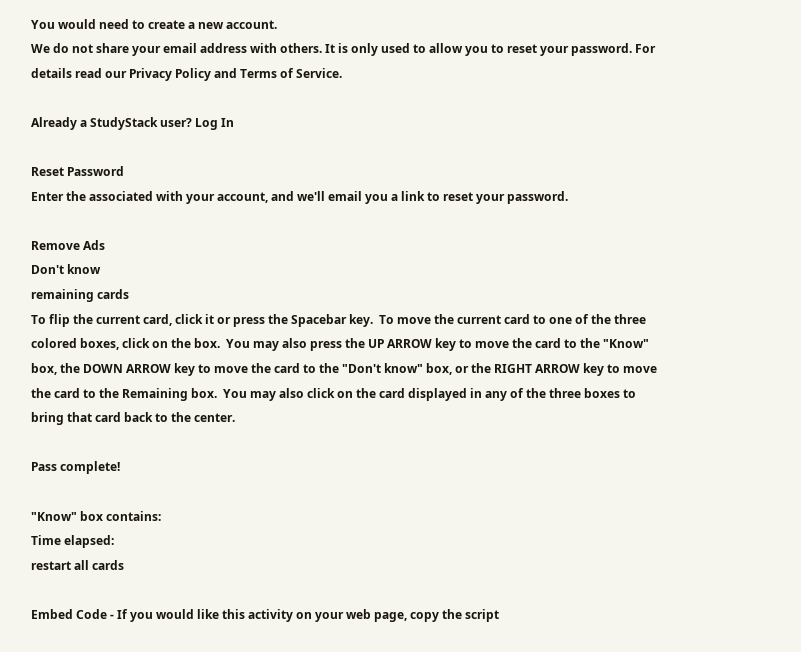You would need to create a new account.
We do not share your email address with others. It is only used to allow you to reset your password. For details read our Privacy Policy and Terms of Service.

Already a StudyStack user? Log In

Reset Password
Enter the associated with your account, and we'll email you a link to reset your password.

Remove Ads
Don't know
remaining cards
To flip the current card, click it or press the Spacebar key.  To move the current card to one of the three colored boxes, click on the box.  You may also press the UP ARROW key to move the card to the "Know" box, the DOWN ARROW key to move the card to the "Don't know" box, or the RIGHT ARROW key to move the card to the Remaining box.  You may also click on the card displayed in any of the three boxes to bring that card back to the center.

Pass complete!

"Know" box contains:
Time elapsed:
restart all cards

Embed Code - If you would like this activity on your web page, copy the script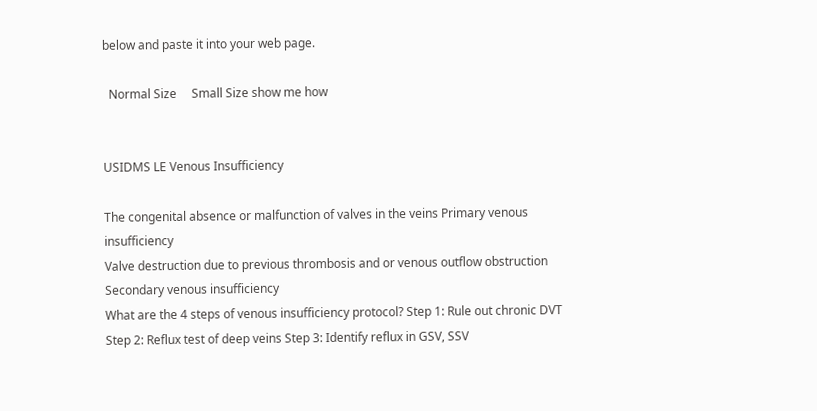below and paste it into your web page.

  Normal Size     Small Size show me how


USIDMS LE Venous Insufficiency

The congenital absence or malfunction of valves in the veins Primary venous insufficiency
Valve destruction due to previous thrombosis and or venous outflow obstruction Secondary venous insufficiency
What are the 4 steps of venous insufficiency protocol? Step 1: Rule out chronic DVT Step 2: Reflux test of deep veins Step 3: Identify reflux in GSV, SSV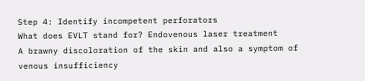Step 4: Identify incompetent perforators
What does EVLT stand for? Endovenous laser treatment
A brawny discoloration of the skin and also a symptom of venous insufficiency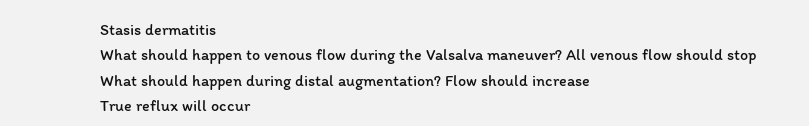Stasis dermatitis
What should happen to venous flow during the Valsalva maneuver? All venous flow should stop
What should happen during distal augmentation? Flow should increase
True reflux will occur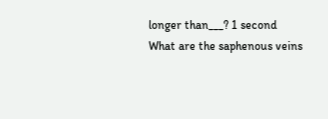longer than___? 1 second
What are the saphenous veins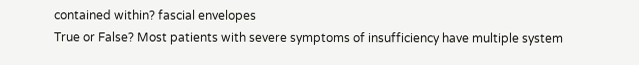contained within? fascial envelopes
True or False? Most patients with severe symptoms of insufficiency have multiple system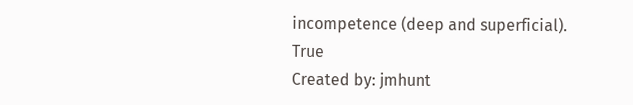incompetence (deep and superficial). True
Created by: jmhunt